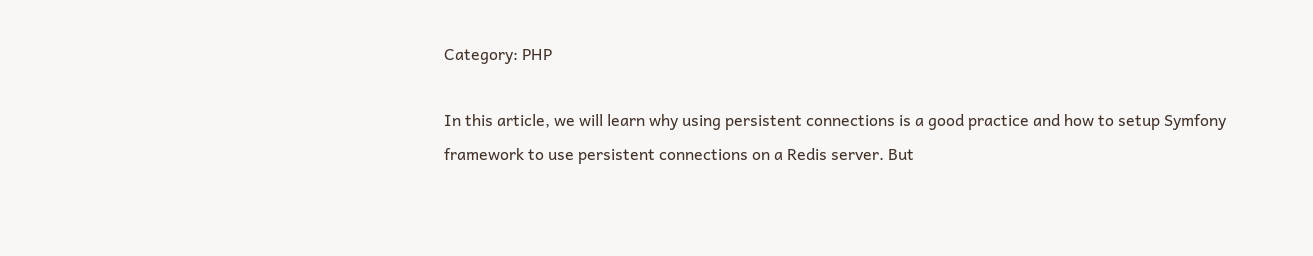Category: PHP

In this article, we will learn why using persistent connections is a good practice and how to setup Symfony framework to use persistent connections on a Redis server. But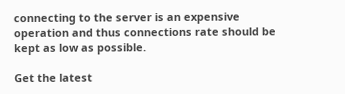connecting to the server is an expensive operation and thus connections rate should be kept as low as possible.

Get the latest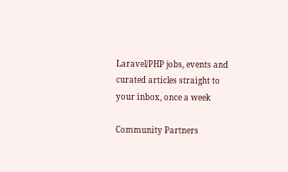Laravel/PHP jobs, events and curated articles straight to your inbox, once a week

Community Partners